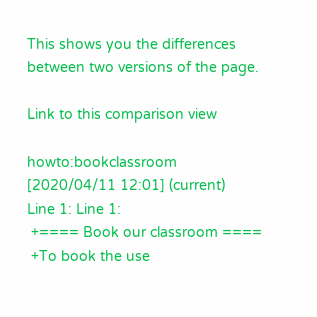This shows you the differences between two versions of the page.

Link to this comparison view

howto:bookclassroom [2020/04/11 12:01] (current)
Line 1: Line 1:
 +==== Book our classroom ====
 +To book the use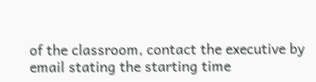of the classroom, contact the executive by email stating the starting time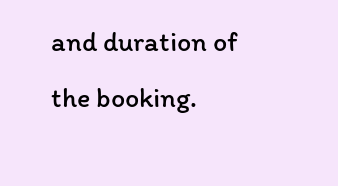and duration of the booking.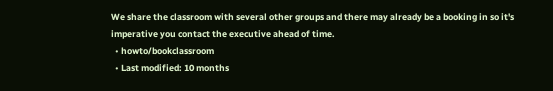We share the classroom with several other groups and there may already be a booking in so it's imperative you contact the executive ahead of time.
  • howto/bookclassroom
  • Last modified: 10 months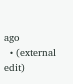ago
  • (external edit)